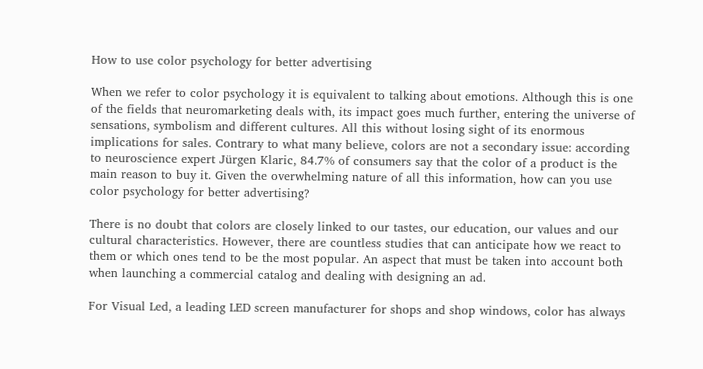How to use color psychology for better advertising

When we refer to color psychology it is equivalent to talking about emotions. Although this is one of the fields that neuromarketing deals with, its impact goes much further, entering the universe of sensations, symbolism and different cultures. All this without losing sight of its enormous implications for sales. Contrary to what many believe, colors are not a secondary issue: according to neuroscience expert Jürgen Klaric, 84.7% of consumers say that the color of a product is the main reason to buy it. Given the overwhelming nature of all this information, how can you use color psychology for better advertising?

There is no doubt that colors are closely linked to our tastes, our education, our values and our cultural characteristics. However, there are countless studies that can anticipate how we react to them or which ones tend to be the most popular. An aspect that must be taken into account both when launching a commercial catalog and dealing with designing an ad.

For Visual Led, a leading LED screen manufacturer for shops and shop windows, color has always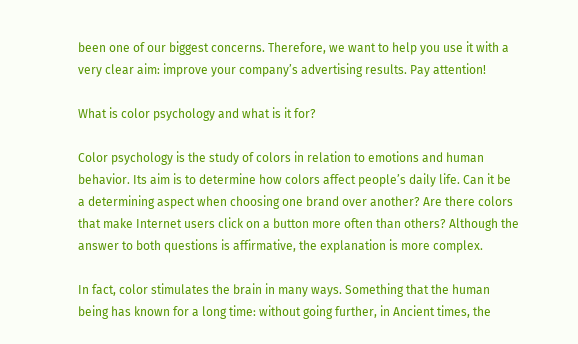been one of our biggest concerns. Therefore, we want to help you use it with a very clear aim: improve your company’s advertising results. Pay attention!

What is color psychology and what is it for?

Color psychology is the study of colors in relation to emotions and human behavior. Its aim is to determine how colors affect people’s daily life. Can it be a determining aspect when choosing one brand over another? Are there colors that make Internet users click on a button more often than others? Although the answer to both questions is affirmative, the explanation is more complex.

In fact, color stimulates the brain in many ways. Something that the human being has known for a long time: without going further, in Ancient times, the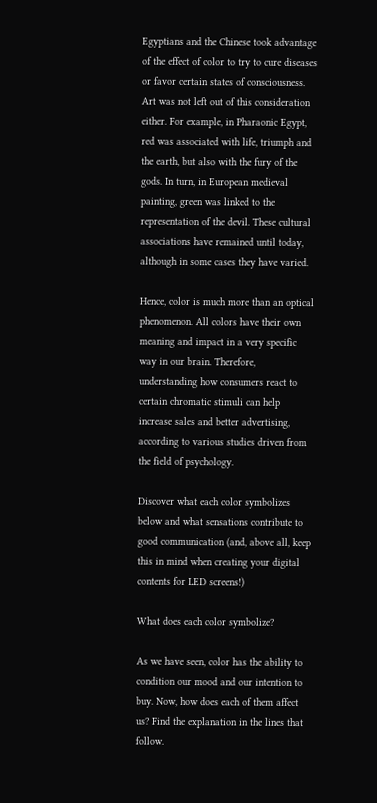Egyptians and the Chinese took advantage of the effect of color to try to cure diseases or favor certain states of consciousness. Art was not left out of this consideration either. For example, in Pharaonic Egypt, red was associated with life, triumph and the earth, but also with the fury of the gods. In turn, in European medieval painting, green was linked to the representation of the devil. These cultural associations have remained until today, although in some cases they have varied.

Hence, color is much more than an optical phenomenon. All colors have their own meaning and impact in a very specific way in our brain. Therefore, understanding how consumers react to certain chromatic stimuli can help increase sales and better advertising, according to various studies driven from the field of psychology.

Discover what each color symbolizes below and what sensations contribute to good communication (and, above all, keep this in mind when creating your digital contents for LED screens!)

What does each color symbolize?

As we have seen, color has the ability to condition our mood and our intention to buy. Now, how does each of them affect us? Find the explanation in the lines that follow.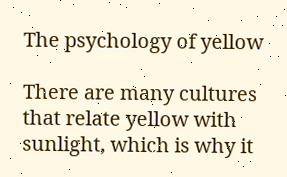The psychology of yellow

There are many cultures that relate yellow with sunlight, which is why it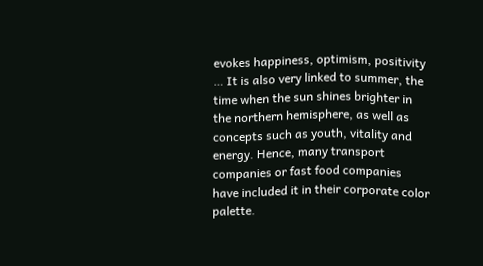evokes happiness, optimism, positivity … It is also very linked to summer, the time when the sun shines brighter in the northern hemisphere, as well as concepts such as youth, vitality and energy. Hence, many transport companies or fast food companies have included it in their corporate color palette.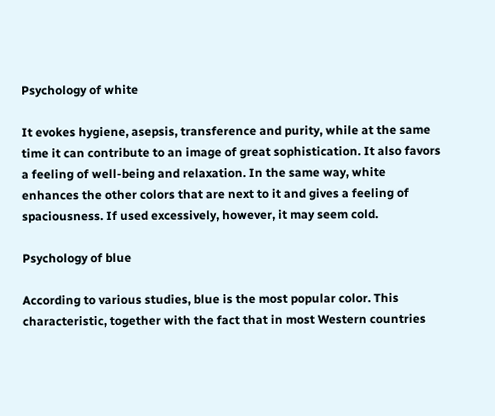Psychology of white

It evokes hygiene, asepsis, transference and purity, while at the same time it can contribute to an image of great sophistication. It also favors a feeling of well-being and relaxation. In the same way, white enhances the other colors that are next to it and gives a feeling of spaciousness. If used excessively, however, it may seem cold.

Psychology of blue

According to various studies, blue is the most popular color. This characteristic, together with the fact that in most Western countries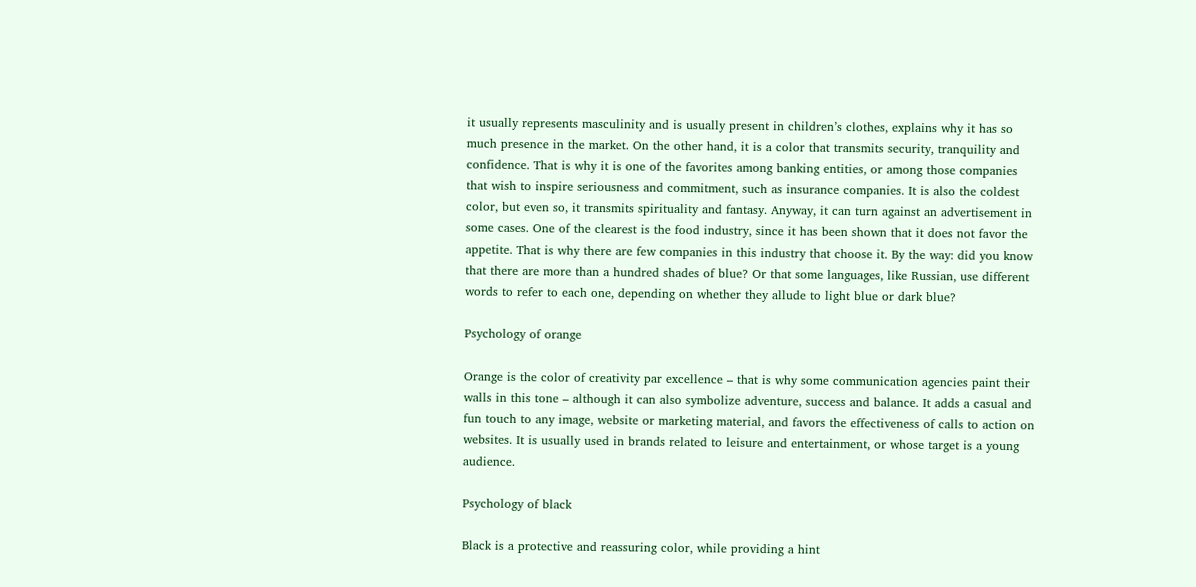it usually represents masculinity and is usually present in children’s clothes, explains why it has so much presence in the market. On the other hand, it is a color that transmits security, tranquility and confidence. That is why it is one of the favorites among banking entities, or among those companies that wish to inspire seriousness and commitment, such as insurance companies. It is also the coldest color, but even so, it transmits spirituality and fantasy. Anyway, it can turn against an advertisement in some cases. One of the clearest is the food industry, since it has been shown that it does not favor the appetite. That is why there are few companies in this industry that choose it. By the way: did you know that there are more than a hundred shades of blue? Or that some languages, like Russian, use different words to refer to each one, depending on whether they allude to light blue or dark blue?

Psychology of orange

Orange is the color of creativity par excellence – that is why some communication agencies paint their walls in this tone – although it can also symbolize adventure, success and balance. It adds a casual and fun touch to any image, website or marketing material, and favors the effectiveness of calls to action on websites. It is usually used in brands related to leisure and entertainment, or whose target is a young audience.

Psychology of black

Black is a protective and reassuring color, while providing a hint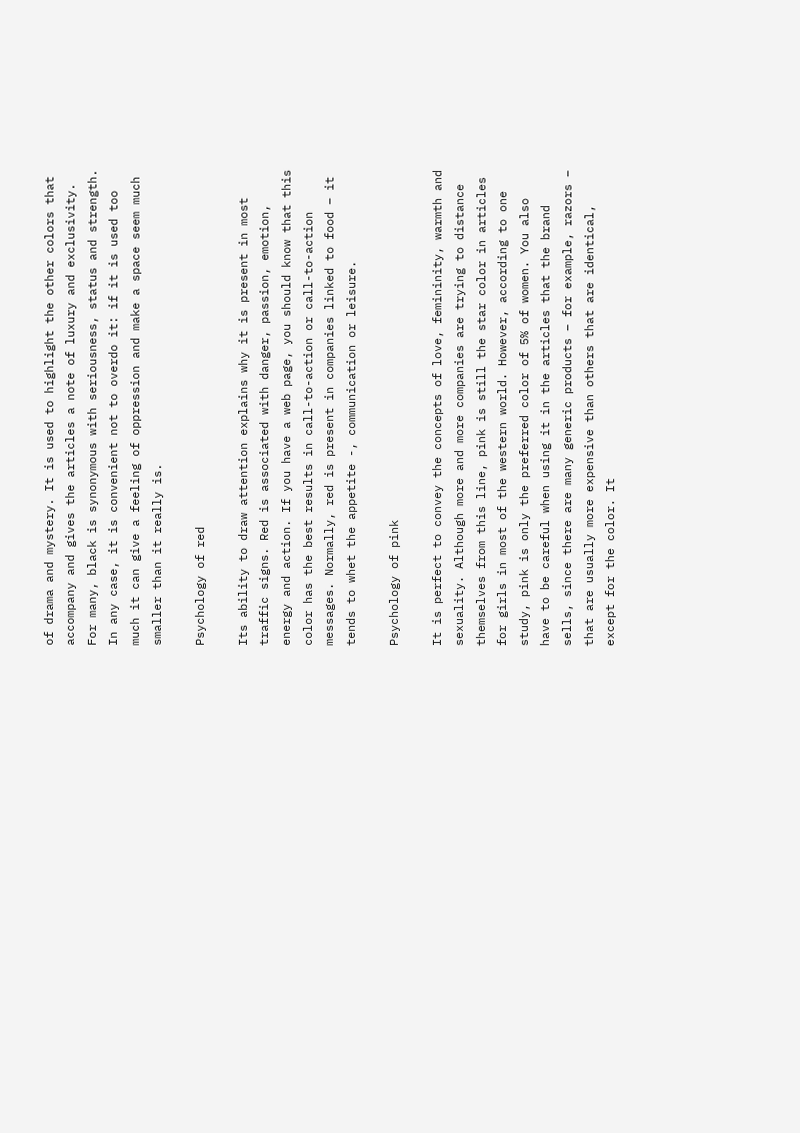of drama and mystery. It is used to highlight the other colors that accompany and gives the articles a note of luxury and exclusivity. For many, black is synonymous with seriousness, status and strength. In any case, it is convenient not to overdo it: if it is used too much it can give a feeling of oppression and make a space seem much smaller than it really is.

Psychology of red

Its ability to draw attention explains why it is present in most traffic signs. Red is associated with danger, passion, emotion, energy and action. If you have a web page, you should know that this color has the best results in call-to-action or call-to-action messages. Normally, red is present in companies linked to food – it tends to whet the appetite -, communication or leisure.

Psychology of pink

It is perfect to convey the concepts of love, femininity, warmth and sexuality. Although more and more companies are trying to distance themselves from this line, pink is still the star color in articles for girls in most of the western world. However, according to one study, pink is only the preferred color of 5% of women. You also have to be careful when using it in the articles that the brand sells, since there are many generic products – for example, razors – that are usually more expensive than others that are identical, except for the color. It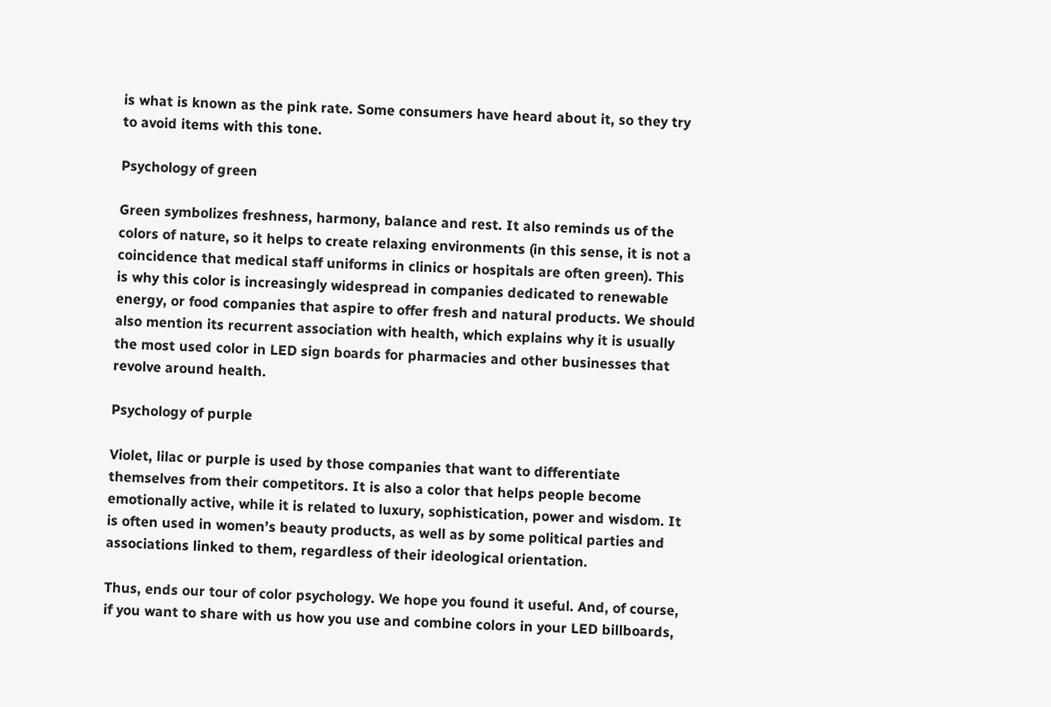is what is known as the pink rate. Some consumers have heard about it, so they try to avoid items with this tone.

Psychology of green

Green symbolizes freshness, harmony, balance and rest. It also reminds us of the colors of nature, so it helps to create relaxing environments (in this sense, it is not a coincidence that medical staff uniforms in clinics or hospitals are often green). This is why this color is increasingly widespread in companies dedicated to renewable energy, or food companies that aspire to offer fresh and natural products. We should also mention its recurrent association with health, which explains why it is usually the most used color in LED sign boards for pharmacies and other businesses that revolve around health.

Psychology of purple

Violet, lilac or purple is used by those companies that want to differentiate themselves from their competitors. It is also a color that helps people become emotionally active, while it is related to luxury, sophistication, power and wisdom. It is often used in women’s beauty products, as well as by some political parties and associations linked to them, regardless of their ideological orientation.

Thus, ends our tour of color psychology. We hope you found it useful. And, of course, if you want to share with us how you use and combine colors in your LED billboards,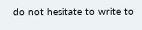do not hesitate to write to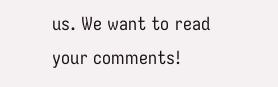us. We want to read your comments!